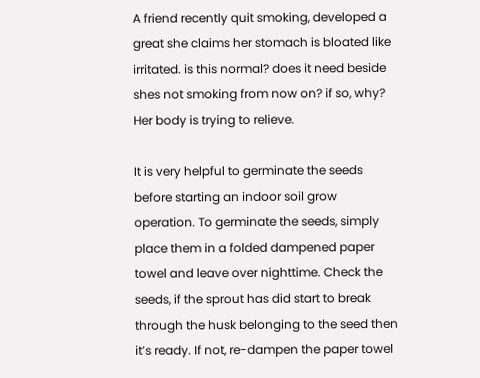A friend recently quit smoking, developed a great she claims her stomach is bloated like irritated. is this normal? does it need beside shes not smoking from now on? if so, why? Her body is trying to relieve.

It is very helpful to germinate the seeds before starting an indoor soil grow operation. To germinate the seeds, simply place them in a folded dampened paper towel and leave over nighttime. Check the seeds, if the sprout has did start to break through the husk belonging to the seed then it’s ready. If not, re-dampen the paper towel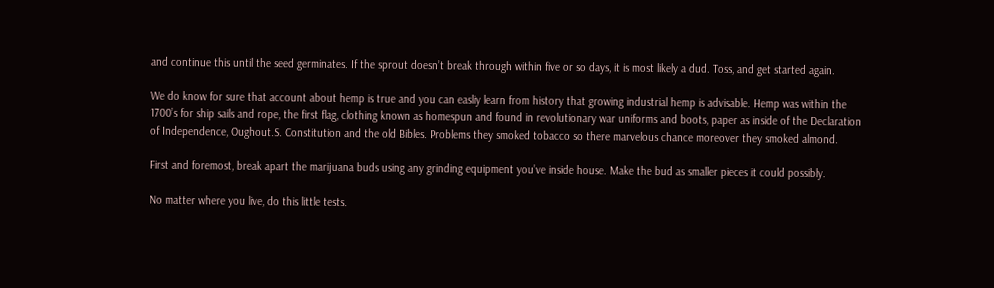and continue this until the seed germinates. If the sprout doesn’t break through within five or so days, it is most likely a dud. Toss, and get started again.

We do know for sure that account about hemp is true and you can easliy learn from history that growing industrial hemp is advisable. Hemp was within the 1700’s for ship sails and rope, the first flag, clothing known as homespun and found in revolutionary war uniforms and boots, paper as inside of the Declaration of Independence, Oughout.S. Constitution and the old Bibles. Problems they smoked tobacco so there marvelous chance moreover they smoked almond.

First and foremost, break apart the marijuana buds using any grinding equipment you’ve inside house. Make the bud as smaller pieces it could possibly.

No matter where you live, do this little tests.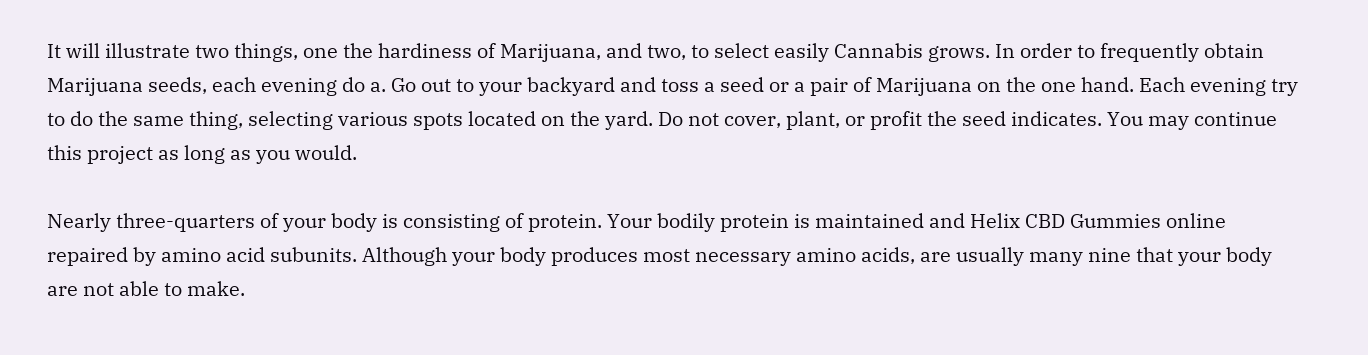It will illustrate two things, one the hardiness of Marijuana, and two, to select easily Cannabis grows. In order to frequently obtain Marijuana seeds, each evening do a. Go out to your backyard and toss a seed or a pair of Marijuana on the one hand. Each evening try to do the same thing, selecting various spots located on the yard. Do not cover, plant, or profit the seed indicates. You may continue this project as long as you would.

Nearly three-quarters of your body is consisting of protein. Your bodily protein is maintained and Helix CBD Gummies online repaired by amino acid subunits. Although your body produces most necessary amino acids, are usually many nine that your body are not able to make.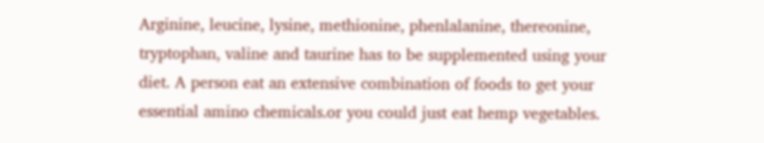Arginine, leucine, lysine, methionine, phenlalanine, thereonine, tryptophan, valine and taurine has to be supplemented using your diet. A person eat an extensive combination of foods to get your essential amino chemicals.or you could just eat hemp vegetables.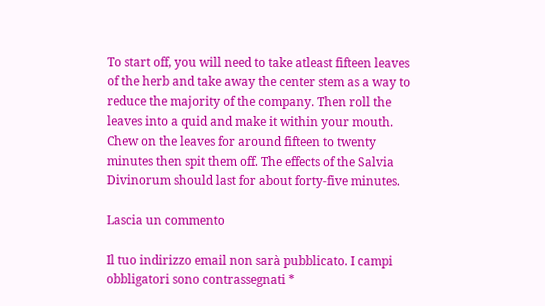To start off, you will need to take atleast fifteen leaves of the herb and take away the center stem as a way to reduce the majority of the company. Then roll the leaves into a quid and make it within your mouth. Chew on the leaves for around fifteen to twenty minutes then spit them off. The effects of the Salvia Divinorum should last for about forty-five minutes.

Lascia un commento

Il tuo indirizzo email non sarà pubblicato. I campi obbligatori sono contrassegnati *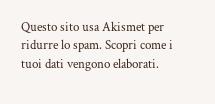Questo sito usa Akismet per ridurre lo spam. Scopri come i tuoi dati vengono elaborati.